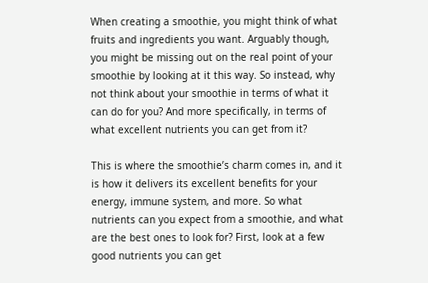When creating a smoothie, you might think of what fruits and ingredients you want. Arguably though, you might be missing out on the real point of your smoothie by looking at it this way. So instead, why not think about your smoothie in terms of what it can do for you? And more specifically, in terms of what excellent nutrients you can get from it?

This is where the smoothie’s charm comes in, and it is how it delivers its excellent benefits for your energy, immune system, and more. So what nutrients can you expect from a smoothie, and what are the best ones to look for? First, look at a few good nutrients you can get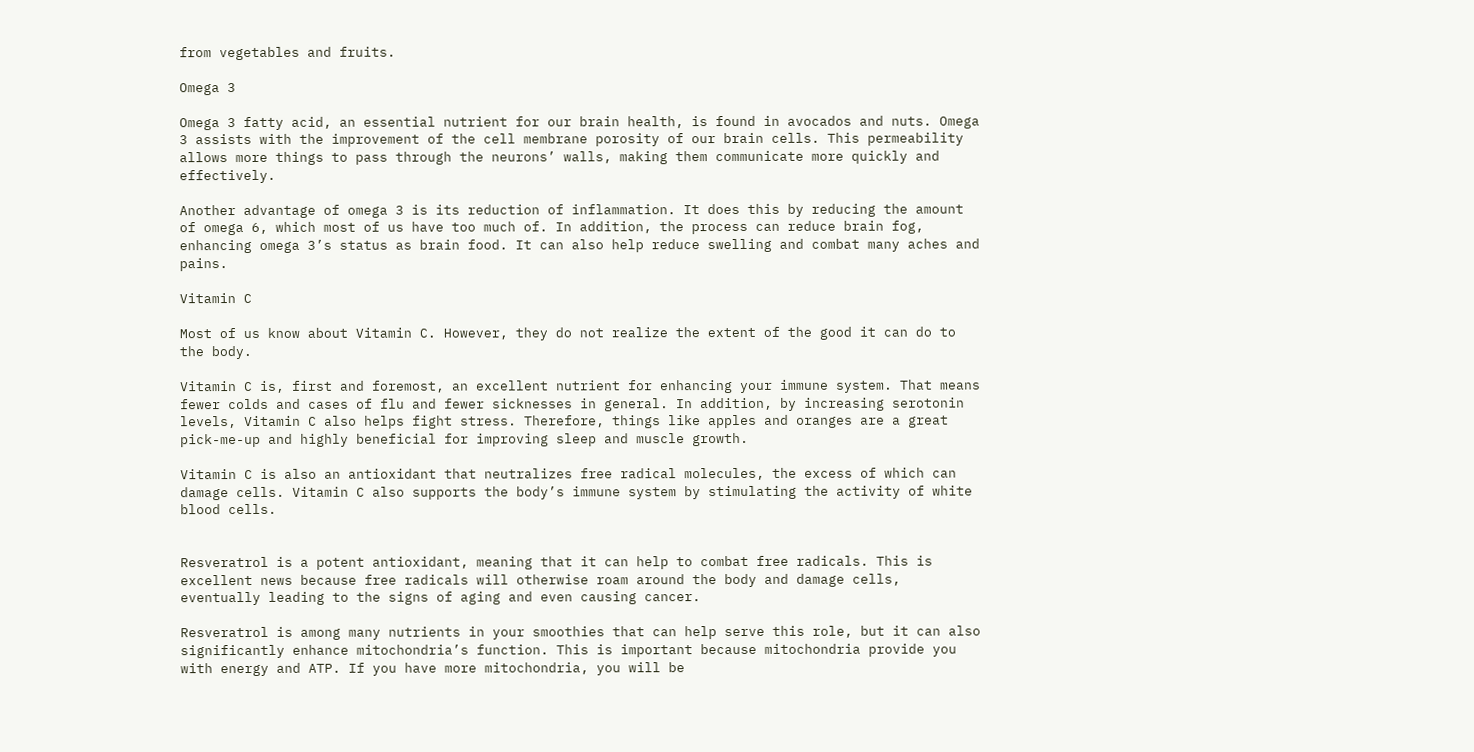from vegetables and fruits.

Omega 3

Omega 3 fatty acid, an essential nutrient for our brain health, is found in avocados and nuts. Omega 3 assists with the improvement of the cell membrane porosity of our brain cells. This permeability allows more things to pass through the neurons’ walls, making them communicate more quickly and effectively.

Another advantage of omega 3 is its reduction of inflammation. It does this by reducing the amount of omega 6, which most of us have too much of. In addition, the process can reduce brain fog, enhancing omega 3’s status as brain food. It can also help reduce swelling and combat many aches and pains.

Vitamin C

Most of us know about Vitamin C. However, they do not realize the extent of the good it can do to the body.

Vitamin C is, first and foremost, an excellent nutrient for enhancing your immune system. That means fewer colds and cases of flu and fewer sicknesses in general. In addition, by increasing serotonin levels, Vitamin C also helps fight stress. Therefore, things like apples and oranges are a great pick-me-up and highly beneficial for improving sleep and muscle growth.

Vitamin C is also an antioxidant that neutralizes free radical molecules, the excess of which can damage cells. Vitamin C also supports the body’s immune system by stimulating the activity of white blood cells.


Resveratrol is a potent antioxidant, meaning that it can help to combat free radicals. This is excellent news because free radicals will otherwise roam around the body and damage cells, eventually leading to the signs of aging and even causing cancer.

Resveratrol is among many nutrients in your smoothies that can help serve this role, but it can also significantly enhance mitochondria’s function. This is important because mitochondria provide you with energy and ATP. If you have more mitochondria, you will be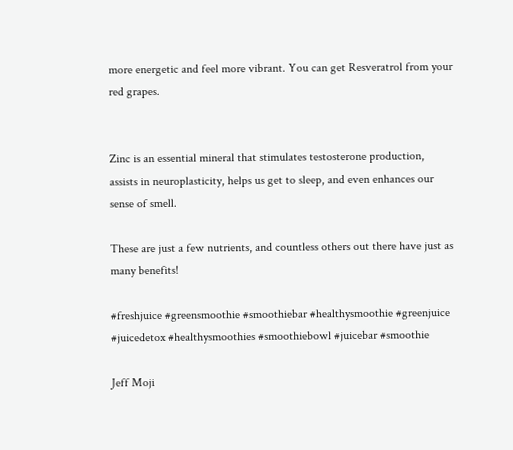more energetic and feel more vibrant. You can get Resveratrol from your red grapes.


Zinc is an essential mineral that stimulates testosterone production, assists in neuroplasticity, helps us get to sleep, and even enhances our sense of smell.

These are just a few nutrients, and countless others out there have just as many benefits!

#freshjuice #greensmoothie #smoothiebar #healthysmoothie #greenjuice #juicedetox #healthysmoothies #smoothiebowl #juicebar #smoothie

Jeff Moji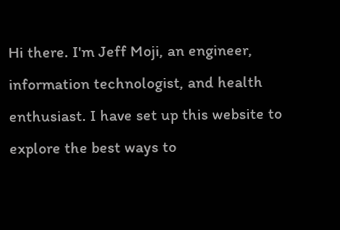Hi there. I'm Jeff Moji, an engineer, information technologist, and health enthusiast. I have set up this website to explore the best ways to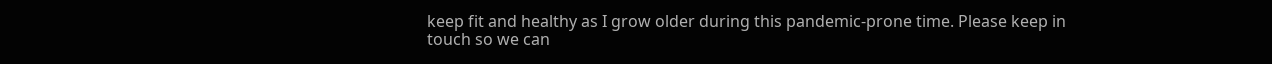keep fit and healthy as I grow older during this pandemic-prone time. Please keep in touch so we can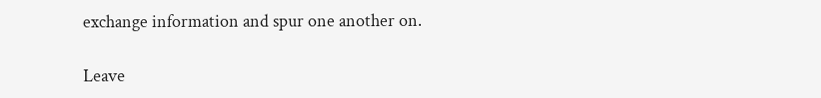exchange information and spur one another on.

Leave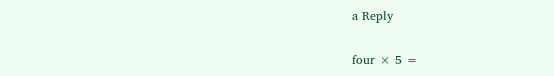a Reply

four × 5 =